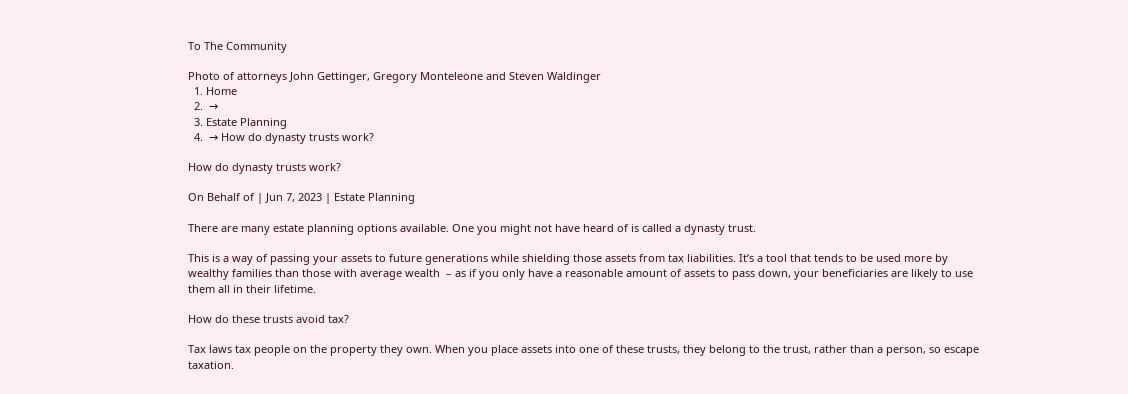To The Community

Photo of attorneys John Gettinger, Gregory Monteleone and Steven Waldinger
  1. Home
  2.  →
  3. Estate Planning
  4.  → How do dynasty trusts work?

How do dynasty trusts work?

On Behalf of | Jun 7, 2023 | Estate Planning

There are many estate planning options available. One you might not have heard of is called a dynasty trust.

This is a way of passing your assets to future generations while shielding those assets from tax liabilities. It’s a tool that tends to be used more by wealthy families than those with average wealth  – as if you only have a reasonable amount of assets to pass down, your beneficiaries are likely to use them all in their lifetime.

How do these trusts avoid tax?

Tax laws tax people on the property they own. When you place assets into one of these trusts, they belong to the trust, rather than a person, so escape taxation.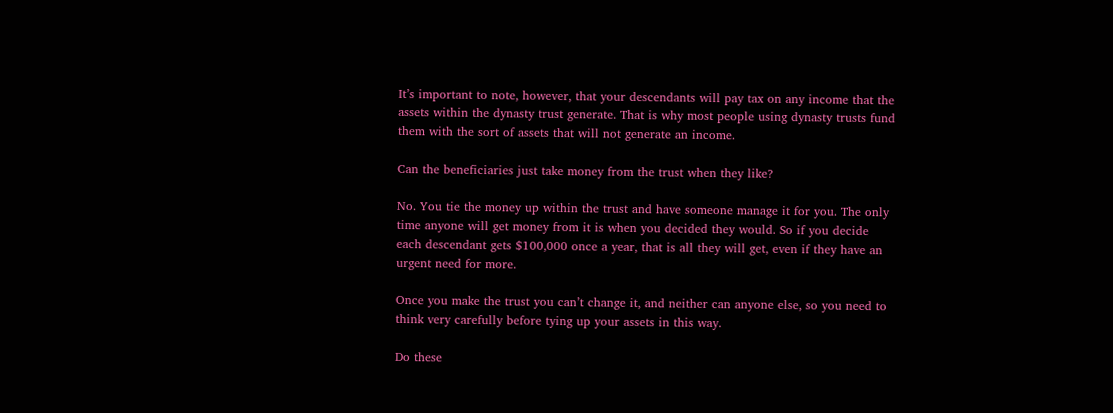It’s important to note, however, that your descendants will pay tax on any income that the assets within the dynasty trust generate. That is why most people using dynasty trusts fund them with the sort of assets that will not generate an income.

Can the beneficiaries just take money from the trust when they like?

No. You tie the money up within the trust and have someone manage it for you. The only time anyone will get money from it is when you decided they would. So if you decide each descendant gets $100,000 once a year, that is all they will get, even if they have an urgent need for more.

Once you make the trust you can’t change it, and neither can anyone else, so you need to think very carefully before tying up your assets in this way.

Do these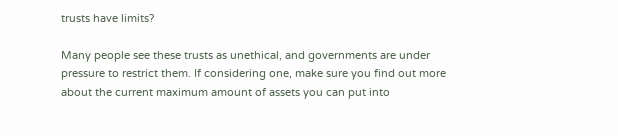trusts have limits?

Many people see these trusts as unethical, and governments are under pressure to restrict them. If considering one, make sure you find out more about the current maximum amount of assets you can put into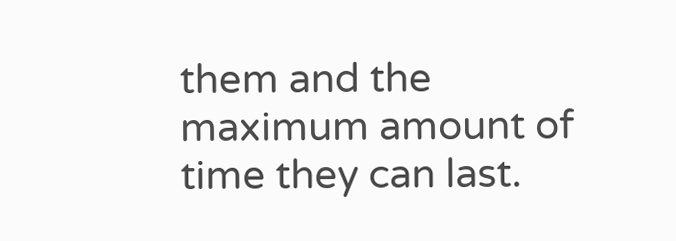them and the maximum amount of time they can last.